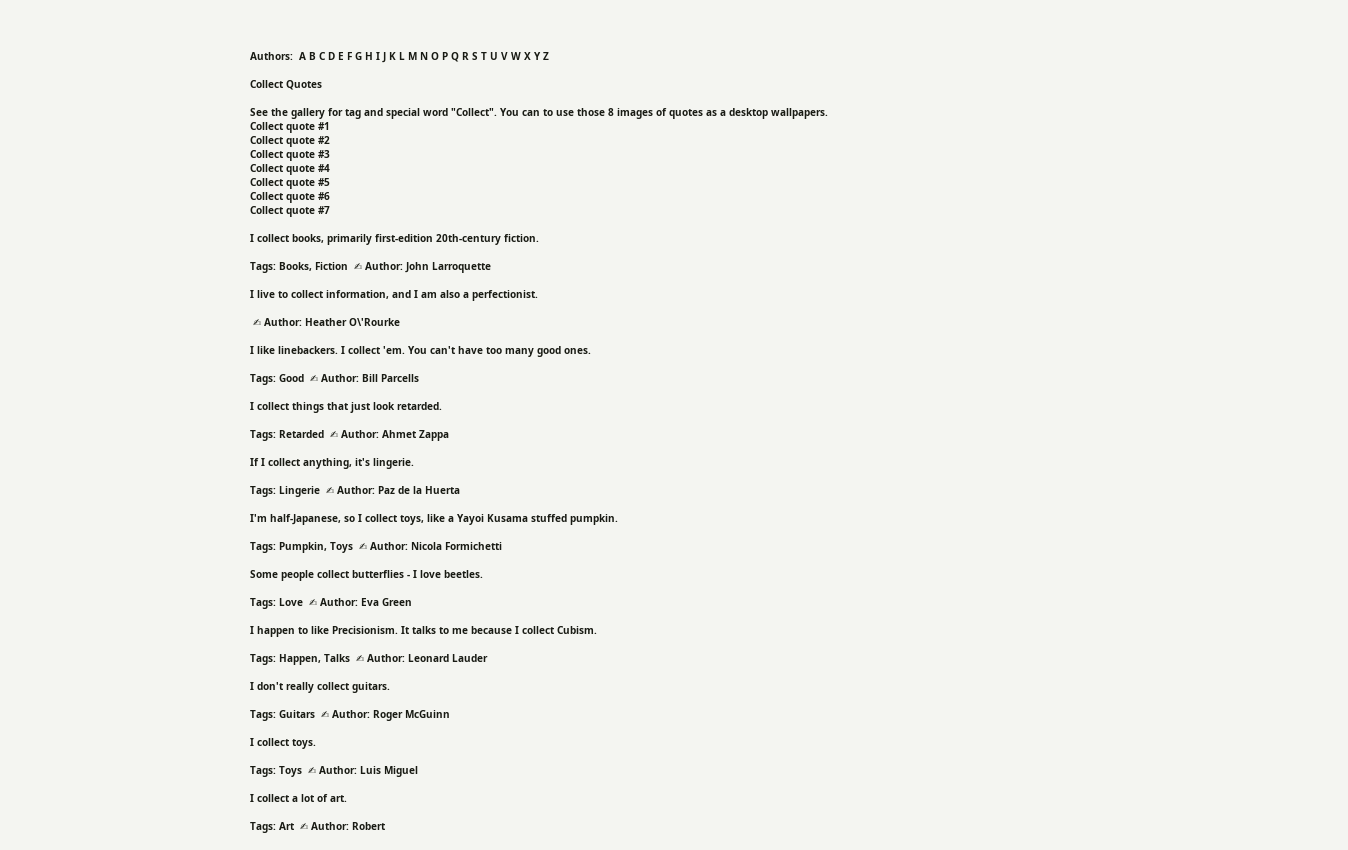Authors:  A B C D E F G H I J K L M N O P Q R S T U V W X Y Z

Collect Quotes

See the gallery for tag and special word "Collect". You can to use those 8 images of quotes as a desktop wallpapers.
Collect quote #1
Collect quote #2
Collect quote #3
Collect quote #4
Collect quote #5
Collect quote #6
Collect quote #7

I collect books, primarily first-edition 20th-century fiction.

Tags: Books, Fiction  ✍ Author: John Larroquette

I live to collect information, and I am also a perfectionist.

 ✍ Author: Heather O\'Rourke

I like linebackers. I collect 'em. You can't have too many good ones.

Tags: Good  ✍ Author: Bill Parcells

I collect things that just look retarded.

Tags: Retarded  ✍ Author: Ahmet Zappa

If I collect anything, it's lingerie.

Tags: Lingerie  ✍ Author: Paz de la Huerta

I'm half-Japanese, so I collect toys, like a Yayoi Kusama stuffed pumpkin.

Tags: Pumpkin, Toys  ✍ Author: Nicola Formichetti

Some people collect butterflies - I love beetles.

Tags: Love  ✍ Author: Eva Green

I happen to like Precisionism. It talks to me because I collect Cubism.

Tags: Happen, Talks  ✍ Author: Leonard Lauder

I don't really collect guitars.

Tags: Guitars  ✍ Author: Roger McGuinn

I collect toys.

Tags: Toys  ✍ Author: Luis Miguel

I collect a lot of art.

Tags: Art  ✍ Author: Robert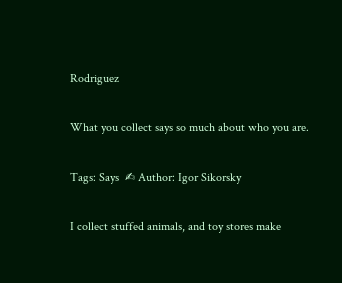Rodriguez

What you collect says so much about who you are.

Tags: Says  ✍ Author: Igor Sikorsky

I collect stuffed animals, and toy stores make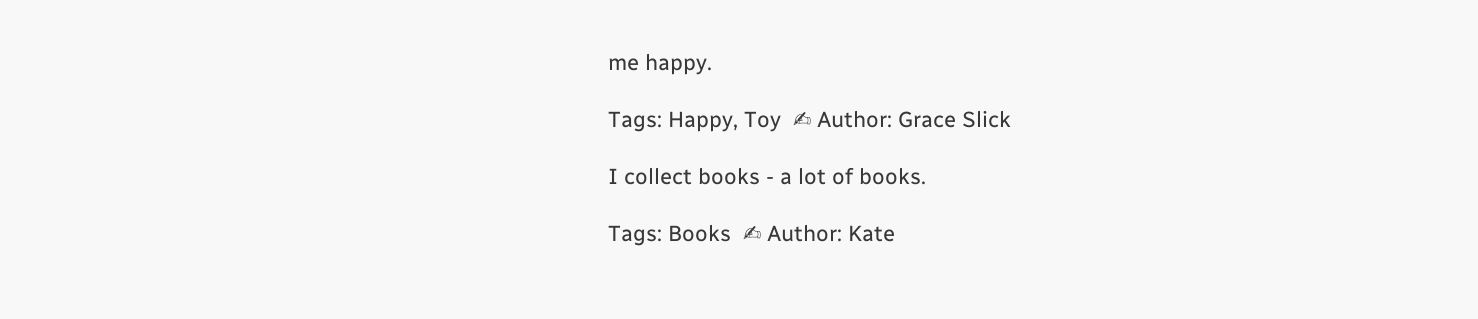me happy.

Tags: Happy, Toy  ✍ Author: Grace Slick

I collect books - a lot of books.

Tags: Books  ✍ Author: Kate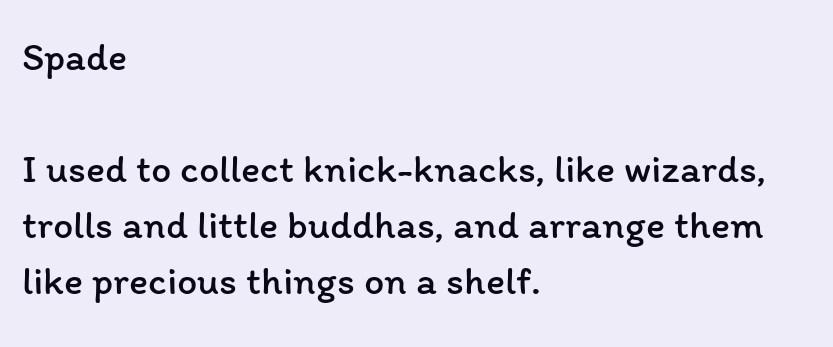Spade

I used to collect knick-knacks, like wizards, trolls and little buddhas, and arrange them like precious things on a shelf.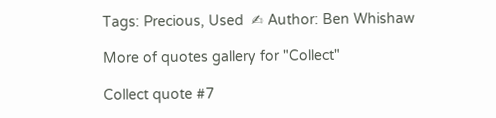Tags: Precious, Used  ✍ Author: Ben Whishaw

More of quotes gallery for "Collect"

Collect quote #7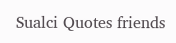Sualci Quotes friends